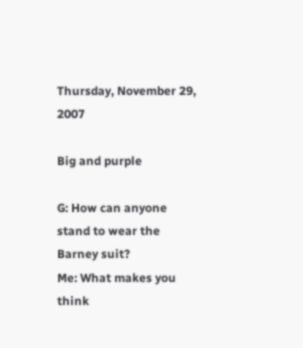Thursday, November 29, 2007

Big and purple

G: How can anyone stand to wear the Barney suit?
Me: What makes you think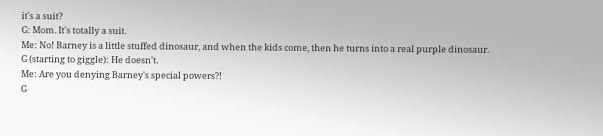it's a suit?
G: Mom. It's totally a suit.
Me: No! Barney is a little stuffed dinosaur, and when the kids come, then he turns into a real purple dinosaur.
G (starting to giggle): He doesn't.
Me: Are you denying Barney's special powers?!
G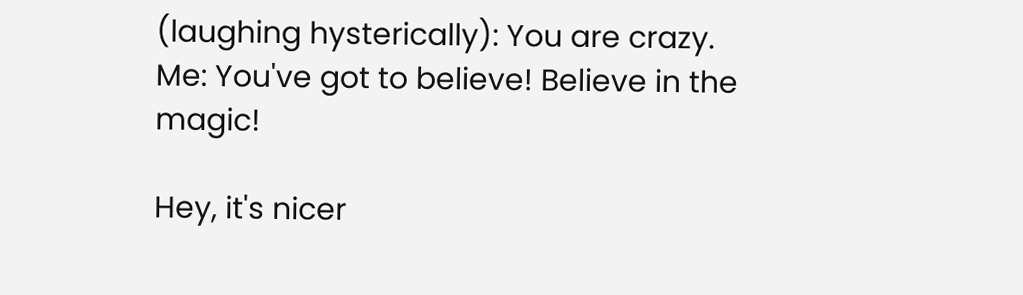(laughing hysterically): You are crazy.
Me: You've got to believe! Believe in the magic!

Hey, it's nicer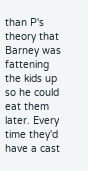than P's theory that Barney was fattening the kids up so he could eat them later. Every time they'd have a cast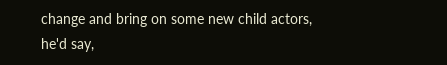change and bring on some new child actors, he'd say,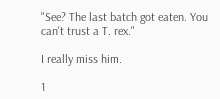"See? The last batch got eaten. You can't trust a T. rex."

I really miss him.

1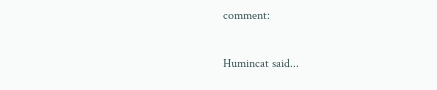comment:

Humincat said...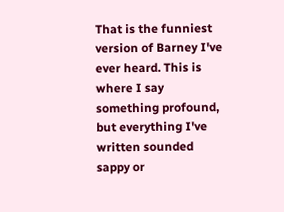That is the funniest version of Barney I've ever heard. This is where I say something profound, but everything I've written sounded sappy or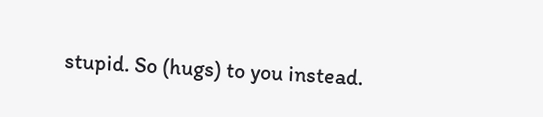stupid. So (hugs) to you instead.